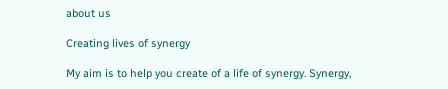about us

Creating lives of synergy

My aim is to help you create of a life of synergy. Synergy,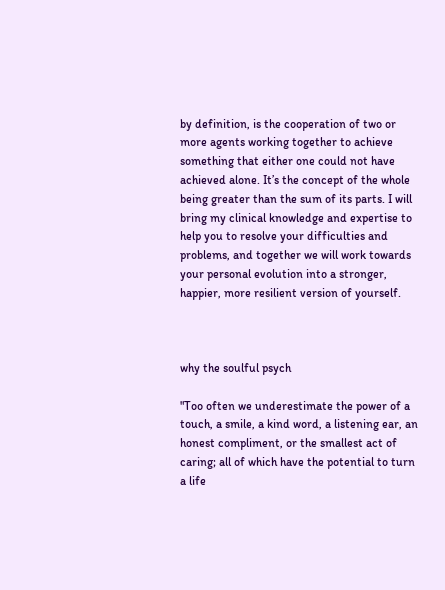by definition, is the cooperation of two or more agents working together to achieve something that either one could not have achieved alone. It’s the concept of the whole being greater than the sum of its parts. I will bring my clinical knowledge and expertise to help you to resolve your difficulties and problems, and together we will work towards your personal evolution into a stronger, happier, more resilient version of yourself.



why the soulful psych

"Too often we underestimate the power of a touch, a smile, a kind word, a listening ear, an honest compliment, or the smallest act of caring; all of which have the potential to turn a life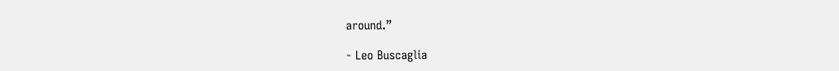around.”

- Leo Buscaglia